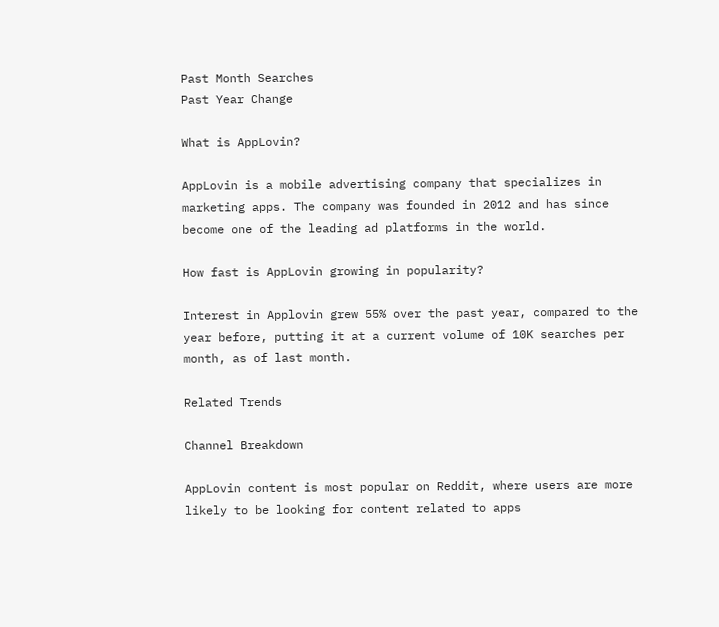Past Month Searches
Past Year Change

What is AppLovin?

AppLovin is a mobile advertising company that specializes in marketing apps. The company was founded in 2012 and has since become one of the leading ad platforms in the world.

How fast is AppLovin growing in popularity?

Interest in Applovin grew 55% over the past year, compared to the year before, putting it at a current volume of 10K searches per month, as of last month.

Related Trends

Channel Breakdown

AppLovin content is most popular on Reddit, where users are more likely to be looking for content related to apps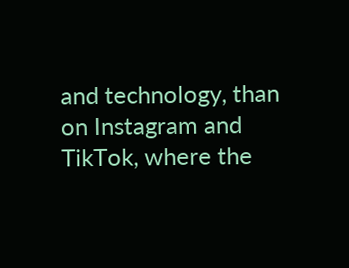and technology, than on Instagram and TikTok, where the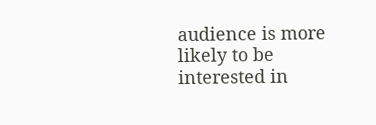audience is more likely to be interested in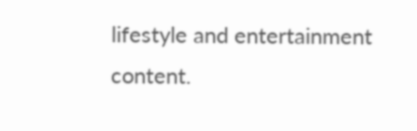lifestyle and entertainment content.